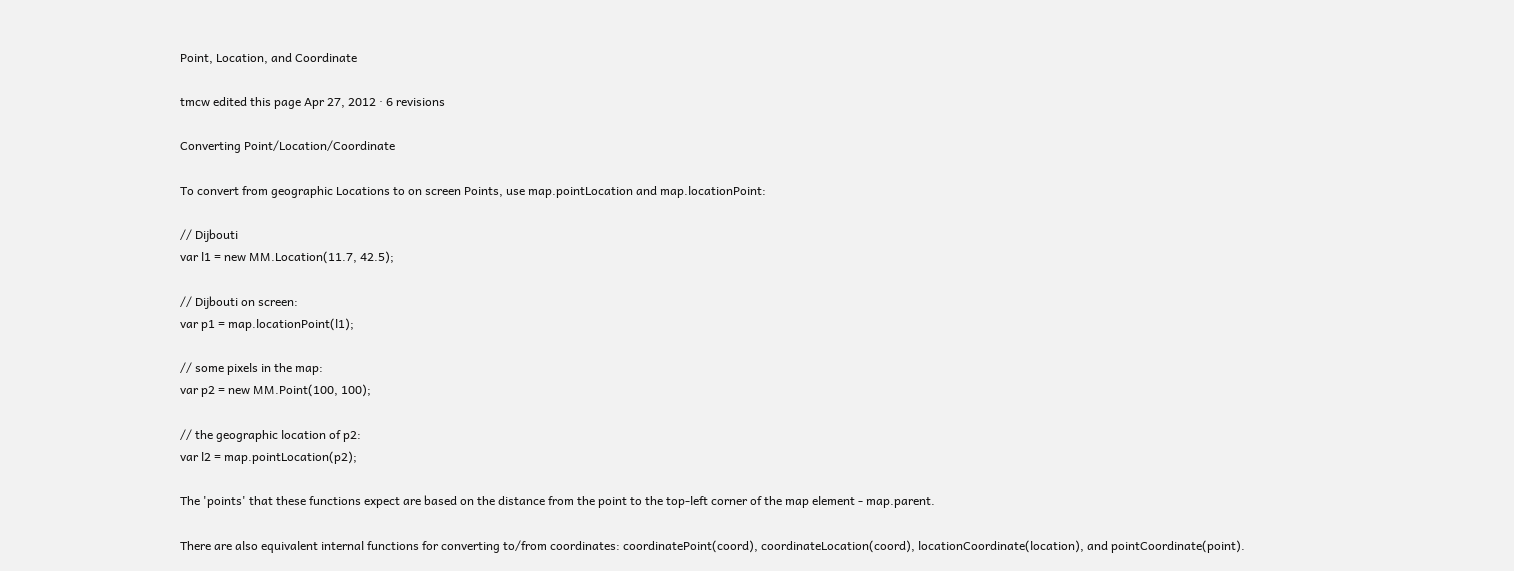Point, Location, and Coordinate

tmcw edited this page Apr 27, 2012 · 6 revisions

Converting Point/Location/Coordinate

To convert from geographic Locations to on screen Points, use map.pointLocation and map.locationPoint:

// Dijbouti
var l1 = new MM.Location(11.7, 42.5);

// Dijbouti on screen:
var p1 = map.locationPoint(l1);

// some pixels in the map:
var p2 = new MM.Point(100, 100);

// the geographic location of p2:
var l2 = map.pointLocation(p2);

The 'points' that these functions expect are based on the distance from the point to the top-left corner of the map element - map.parent.

There are also equivalent internal functions for converting to/from coordinates: coordinatePoint(coord), coordinateLocation(coord), locationCoordinate(location), and pointCoordinate(point).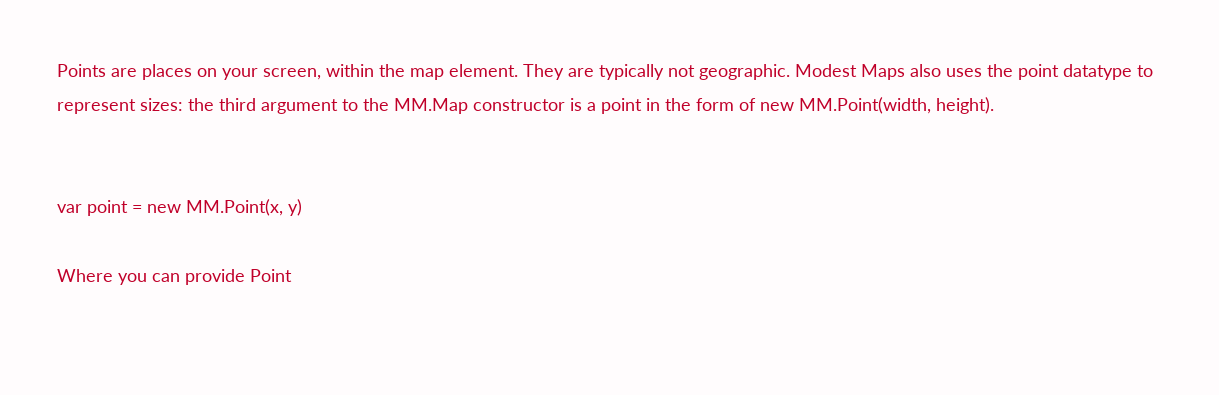Points are places on your screen, within the map element. They are typically not geographic. Modest Maps also uses the point datatype to represent sizes: the third argument to the MM.Map constructor is a point in the form of new MM.Point(width, height).


var point = new MM.Point(x, y)

Where you can provide Point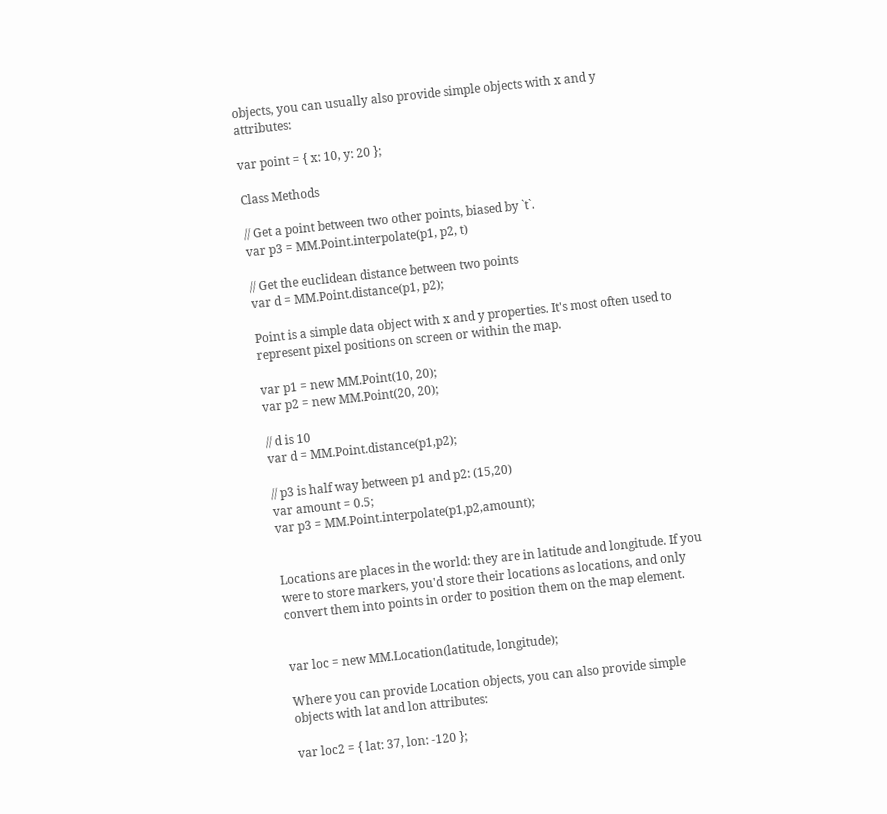objects, you can usually also provide simple objects with x and y attributes:

var point = { x: 10, y: 20 };

Class Methods

// Get a point between two other points, biased by `t`.
var p3 = MM.Point.interpolate(p1, p2, t)

// Get the euclidean distance between two points
var d = MM.Point.distance(p1, p2);

Point is a simple data object with x and y properties. It's most often used to represent pixel positions on screen or within the map.

var p1 = new MM.Point(10, 20);
var p2 = new MM.Point(20, 20);

// d is 10
var d = MM.Point.distance(p1,p2);

// p3 is half way between p1 and p2: (15,20)
var amount = 0.5;
var p3 = MM.Point.interpolate(p1,p2,amount);


Locations are places in the world: they are in latitude and longitude. If you were to store markers, you'd store their locations as locations, and only convert them into points in order to position them on the map element.


var loc = new MM.Location(latitude, longitude);

Where you can provide Location objects, you can also provide simple objects with lat and lon attributes:

var loc2 = { lat: 37, lon: -120 };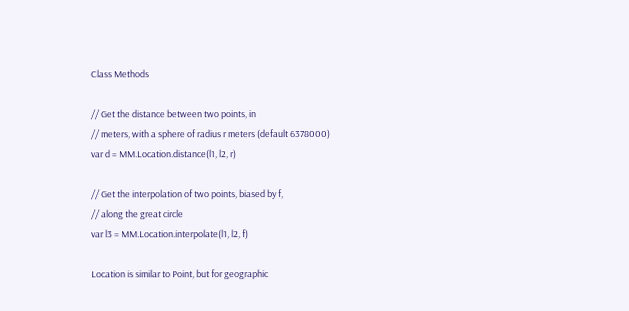Class Methods

// Get the distance between two points, in
// meters, with a sphere of radius r meters (default 6378000)
var d = MM.Location.distance(l1, l2, r)

// Get the interpolation of two points, biased by f,
// along the great circle
var l3 = MM.Location.interpolate(l1, l2, f)

Location is similar to Point, but for geographic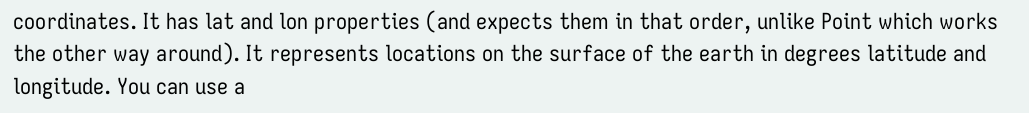coordinates. It has lat and lon properties (and expects them in that order, unlike Point which works the other way around). It represents locations on the surface of the earth in degrees latitude and longitude. You can use a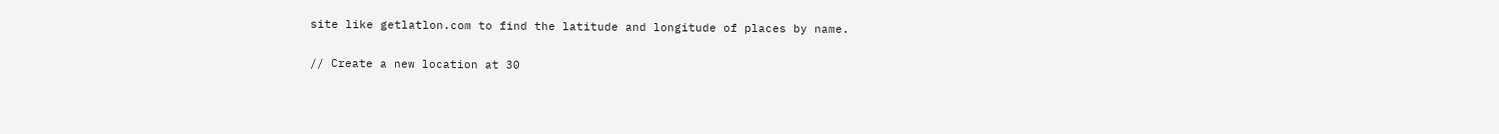site like getlatlon.com to find the latitude and longitude of places by name.

// Create a new location at 30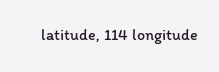latitude, 114 longitude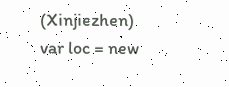(Xinjiezhen)
var loc = new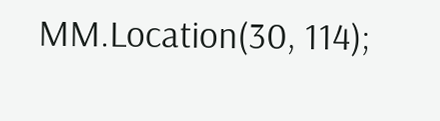MM.Location(30, 114);